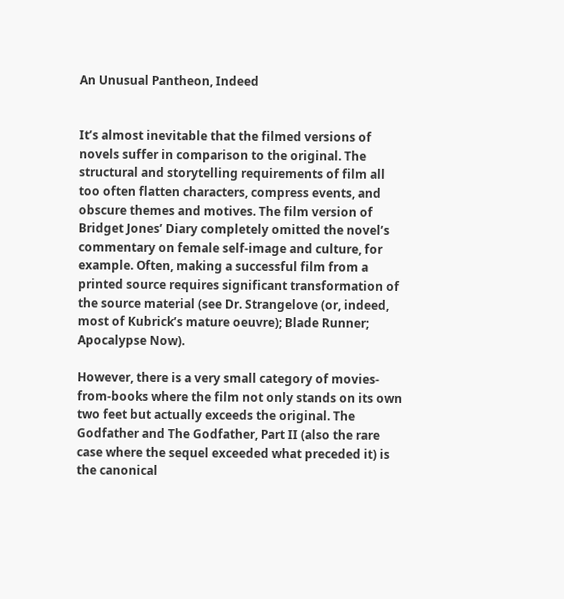An Unusual Pantheon, Indeed


It’s almost inevitable that the filmed versions of novels suffer in comparison to the original. The structural and storytelling requirements of film all too often flatten characters, compress events, and obscure themes and motives. The film version of Bridget Jones’ Diary completely omitted the novel’s commentary on female self-image and culture, for example. Often, making a successful film from a printed source requires significant transformation of the source material (see Dr. Strangelove (or, indeed, most of Kubrick’s mature oeuvre); Blade Runner; Apocalypse Now).

However, there is a very small category of movies-from-books where the film not only stands on its own two feet but actually exceeds the original. The Godfather and The Godfather, Part II (also the rare case where the sequel exceeded what preceded it) is the canonical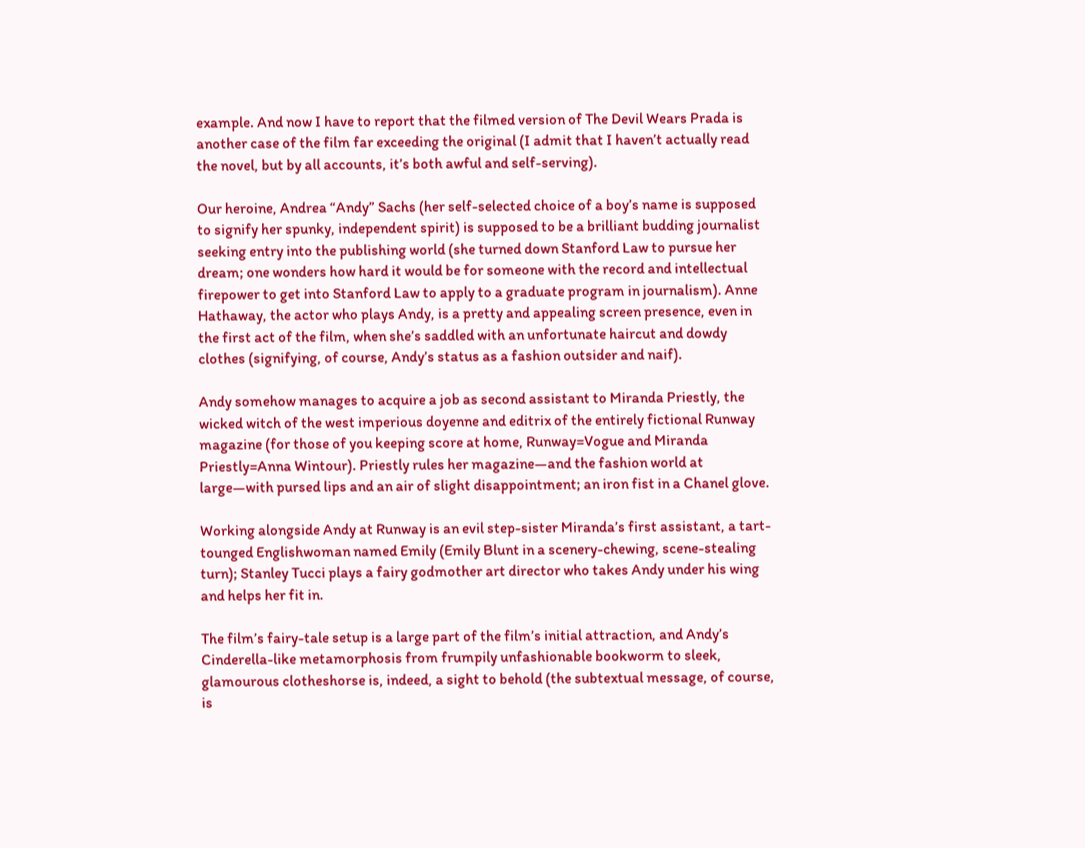example. And now I have to report that the filmed version of The Devil Wears Prada is another case of the film far exceeding the original (I admit that I haven’t actually read the novel, but by all accounts, it’s both awful and self-serving).

Our heroine, Andrea “Andy” Sachs (her self-selected choice of a boy’s name is supposed to signify her spunky, independent spirit) is supposed to be a brilliant budding journalist seeking entry into the publishing world (she turned down Stanford Law to pursue her dream; one wonders how hard it would be for someone with the record and intellectual firepower to get into Stanford Law to apply to a graduate program in journalism). Anne Hathaway, the actor who plays Andy, is a pretty and appealing screen presence, even in the first act of the film, when she’s saddled with an unfortunate haircut and dowdy clothes (signifying, of course, Andy’s status as a fashion outsider and naif).

Andy somehow manages to acquire a job as second assistant to Miranda Priestly, the wicked witch of the west imperious doyenne and editrix of the entirely fictional Runway magazine (for those of you keeping score at home, Runway=Vogue and Miranda Priestly=Anna Wintour). Priestly rules her magazine—and the fashion world at large—with pursed lips and an air of slight disappointment; an iron fist in a Chanel glove.

Working alongside Andy at Runway is an evil step-sister Miranda’s first assistant, a tart-tounged Englishwoman named Emily (Emily Blunt in a scenery-chewing, scene-stealing turn); Stanley Tucci plays a fairy godmother art director who takes Andy under his wing and helps her fit in.

The film’s fairy-tale setup is a large part of the film’s initial attraction, and Andy’s Cinderella-like metamorphosis from frumpily unfashionable bookworm to sleek, glamourous clotheshorse is, indeed, a sight to behold (the subtextual message, of course, is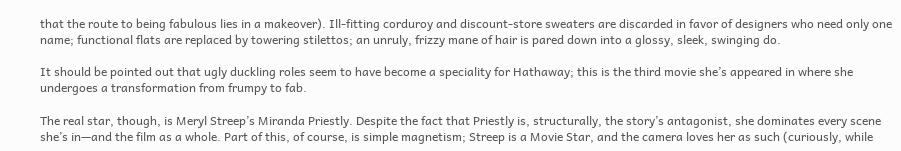that the route to being fabulous lies in a makeover). Ill-fitting corduroy and discount-store sweaters are discarded in favor of designers who need only one name; functional flats are replaced by towering stilettos; an unruly, frizzy mane of hair is pared down into a glossy, sleek, swinging do.

It should be pointed out that ugly duckling roles seem to have become a speciality for Hathaway; this is the third movie she’s appeared in where she undergoes a transformation from frumpy to fab.

The real star, though, is Meryl Streep’s Miranda Priestly. Despite the fact that Priestly is, structurally, the story’s antagonist, she dominates every scene she’s in—and the film as a whole. Part of this, of course, is simple magnetism; Streep is a Movie Star, and the camera loves her as such (curiously, while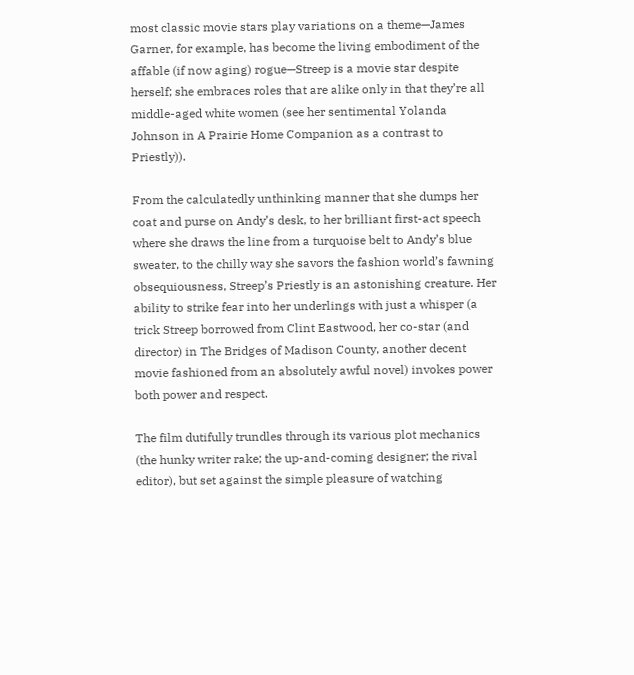most classic movie stars play variations on a theme—James Garner, for example, has become the living embodiment of the affable (if now aging) rogue—Streep is a movie star despite herself; she embraces roles that are alike only in that they’re all middle-aged white women (see her sentimental Yolanda Johnson in A Prairie Home Companion as a contrast to Priestly)).

From the calculatedly unthinking manner that she dumps her coat and purse on Andy’s desk, to her brilliant first-act speech where she draws the line from a turquoise belt to Andy’s blue sweater, to the chilly way she savors the fashion world’s fawning obsequiousness, Streep’s Priestly is an astonishing creature. Her ability to strike fear into her underlings with just a whisper (a trick Streep borrowed from Clint Eastwood, her co-star (and director) in The Bridges of Madison County, another decent movie fashioned from an absolutely awful novel) invokes power both power and respect.

The film dutifully trundles through its various plot mechanics (the hunky writer rake; the up-and-coming designer; the rival editor), but set against the simple pleasure of watching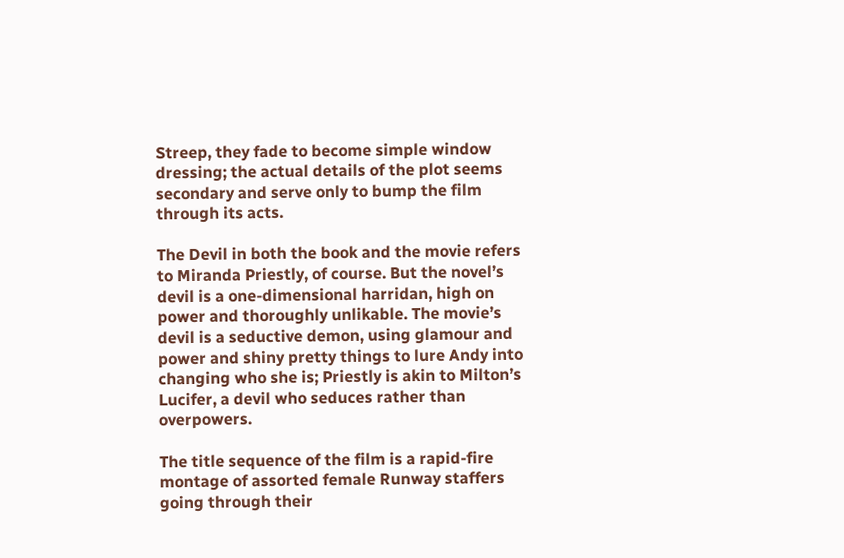Streep, they fade to become simple window dressing; the actual details of the plot seems secondary and serve only to bump the film through its acts.

The Devil in both the book and the movie refers to Miranda Priestly, of course. But the novel’s devil is a one-dimensional harridan, high on power and thoroughly unlikable. The movie’s devil is a seductive demon, using glamour and power and shiny pretty things to lure Andy into changing who she is; Priestly is akin to Milton’s Lucifer, a devil who seduces rather than overpowers.

The title sequence of the film is a rapid-fire montage of assorted female Runway staffers going through their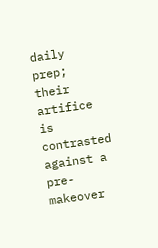daily prep; their artifice is contrasted against a pre-makeover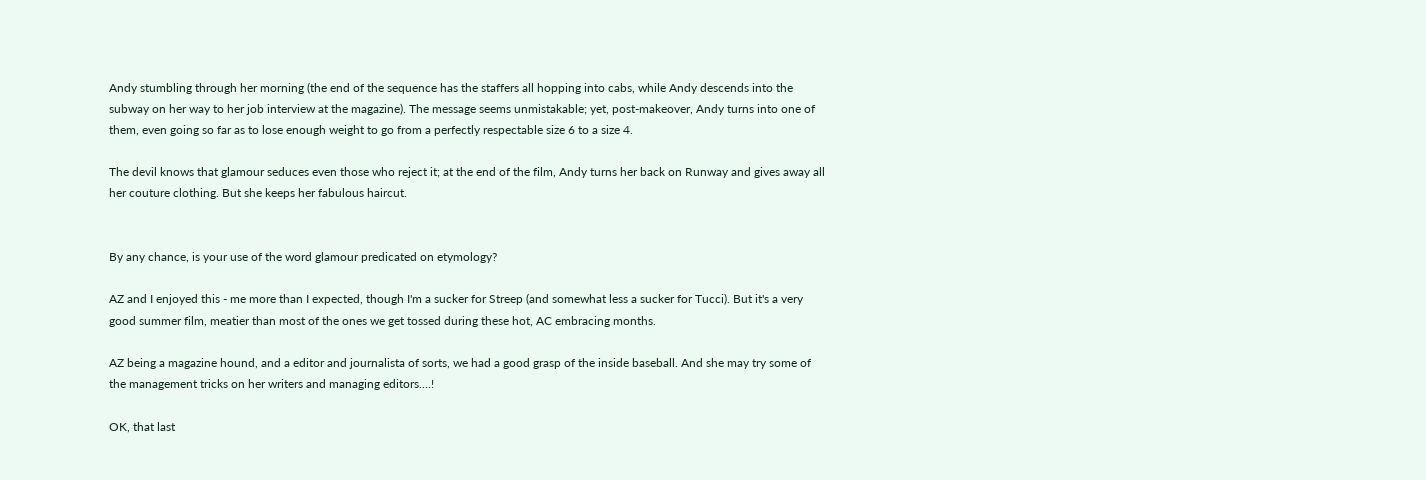Andy stumbling through her morning (the end of the sequence has the staffers all hopping into cabs, while Andy descends into the subway on her way to her job interview at the magazine). The message seems unmistakable; yet, post-makeover, Andy turns into one of them, even going so far as to lose enough weight to go from a perfectly respectable size 6 to a size 4.

The devil knows that glamour seduces even those who reject it; at the end of the film, Andy turns her back on Runway and gives away all her couture clothing. But she keeps her fabulous haircut.


By any chance, is your use of the word glamour predicated on etymology?

AZ and I enjoyed this - me more than I expected, though I'm a sucker for Streep (and somewhat less a sucker for Tucci). But it's a very good summer film, meatier than most of the ones we get tossed during these hot, AC embracing months.

AZ being a magazine hound, and a editor and journalista of sorts, we had a good grasp of the inside baseball. And she may try some of the management tricks on her writers and managing editors....!

OK, that last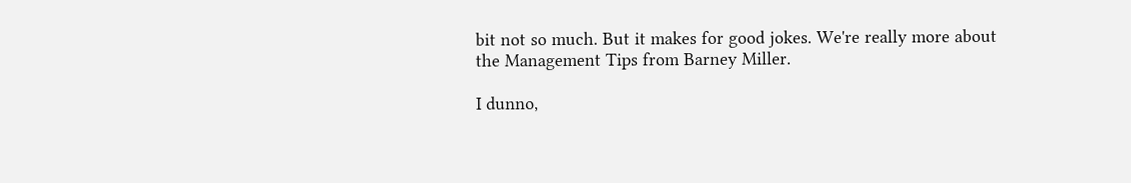bit not so much. But it makes for good jokes. We're really more about the Management Tips from Barney Miller.

I dunno,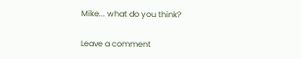Mike... what do you think?

Leave a comment